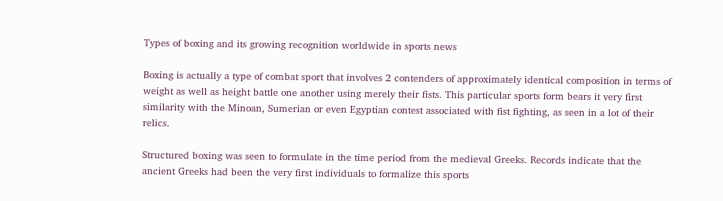Types of boxing and its growing recognition worldwide in sports news

Boxing is actually a type of combat sport that involves 2 contenders of approximately identical composition in terms of weight as well as height battle one another using merely their fists. This particular sports form bears it very first similarity with the Minoan, Sumerian or even Egyptian contest associated with fist fighting, as seen in a lot of their relics.

Structured boxing was seen to formulate in the time period from the medieval Greeks. Records indicate that the ancient Greeks had been the very first individuals to formalize this sports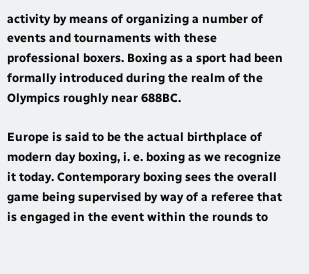activity by means of organizing a number of events and tournaments with these professional boxers. Boxing as a sport had been formally introduced during the realm of the Olympics roughly near 688BC.

Europe is said to be the actual birthplace of modern day boxing, i. e. boxing as we recognize it today. Contemporary boxing sees the overall game being supervised by way of a referee that is engaged in the event within the rounds to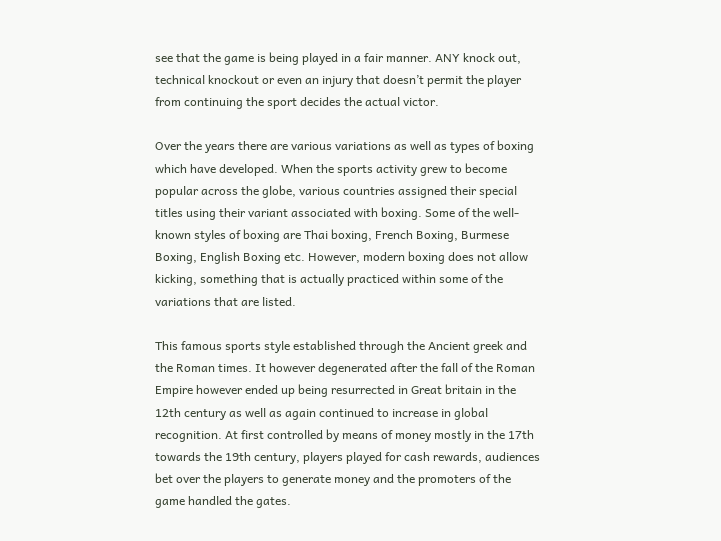see that the game is being played in a fair manner. ANY knock out, technical knockout or even an injury that doesn’t permit the player from continuing the sport decides the actual victor.

Over the years there are various variations as well as types of boxing which have developed. When the sports activity grew to become popular across the globe, various countries assigned their special titles using their variant associated with boxing. Some of the well-known styles of boxing are Thai boxing, French Boxing, Burmese Boxing, English Boxing etc. However, modern boxing does not allow kicking, something that is actually practiced within some of the variations that are listed.

This famous sports style established through the Ancient greek and the Roman times. It however degenerated after the fall of the Roman Empire however ended up being resurrected in Great britain in the 12th century as well as again continued to increase in global recognition. At first controlled by means of money mostly in the 17th towards the 19th century, players played for cash rewards, audiences bet over the players to generate money and the promoters of the game handled the gates.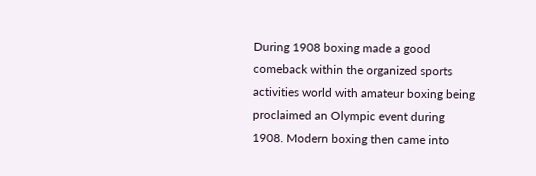During 1908 boxing made a good comeback within the organized sports activities world with amateur boxing being proclaimed an Olympic event during 1908. Modern boxing then came into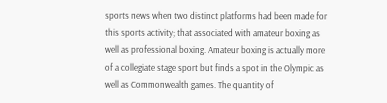sports news when two distinct platforms had been made for this sports activity; that associated with amateur boxing as well as professional boxing. Amateur boxing is actually more of a collegiate stage sport but finds a spot in the Olympic as well as Commonwealth games. The quantity of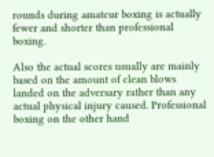rounds during amateur boxing is actually fewer and shorter than professional boxing.

Also the actual scores usually are mainly based on the amount of clean blows landed on the adversary rather than any actual physical injury caused. Professional boxing on the other hand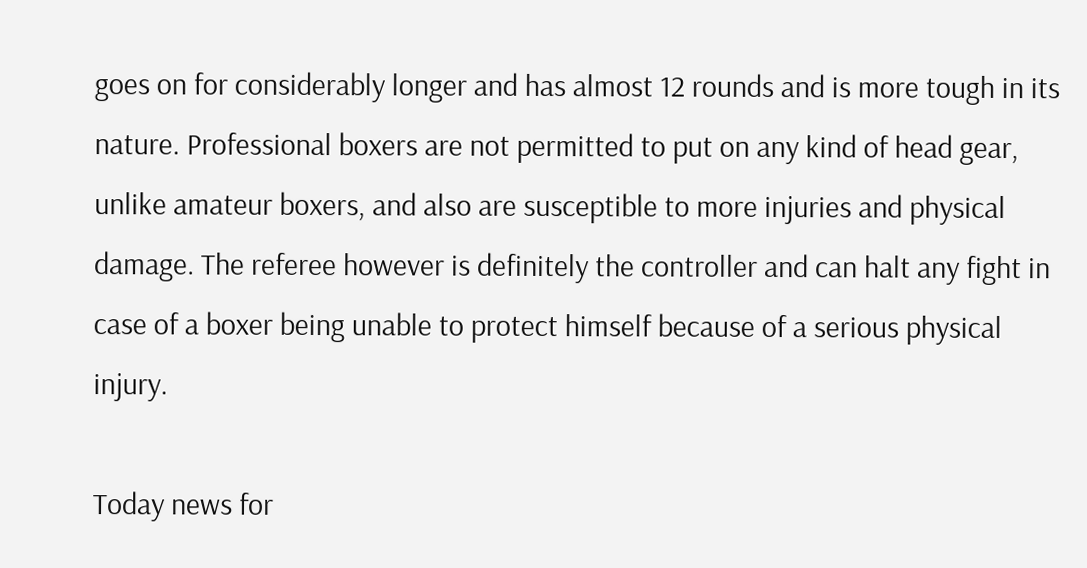goes on for considerably longer and has almost 12 rounds and is more tough in its nature. Professional boxers are not permitted to put on any kind of head gear, unlike amateur boxers, and also are susceptible to more injuries and physical damage. The referee however is definitely the controller and can halt any fight in case of a boxer being unable to protect himself because of a serious physical injury.

Today news for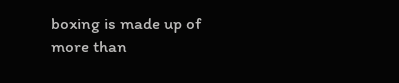boxing is made up of more than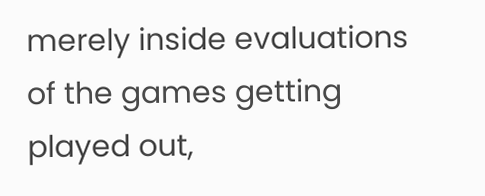merely inside evaluations of the games getting played out,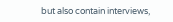but also contain interviews,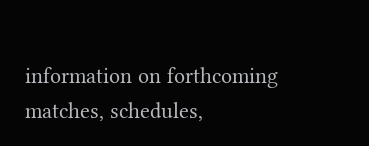information on forthcoming matches, schedules,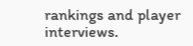rankings and player interviews.